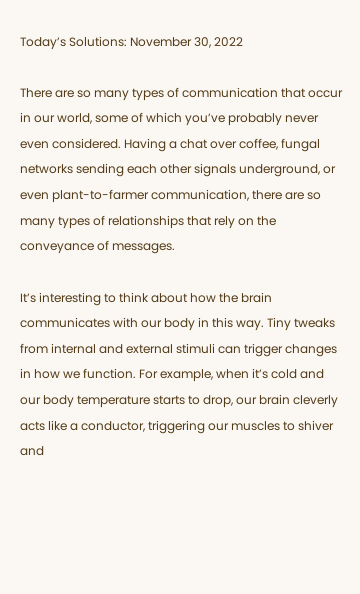Today’s Solutions: November 30, 2022

There are so many types of communication that occur in our world, some of which you’ve probably never even considered. Having a chat over coffee, fungal networks sending each other signals underground, or even plant-to-farmer communication, there are so many types of relationships that rely on the conveyance of messages.

It’s interesting to think about how the brain communicates with our body in this way. Tiny tweaks from internal and external stimuli can trigger changes in how we function. For example, when it’s cold and our body temperature starts to drop, our brain cleverly acts like a conductor, triggering our muscles to shiver and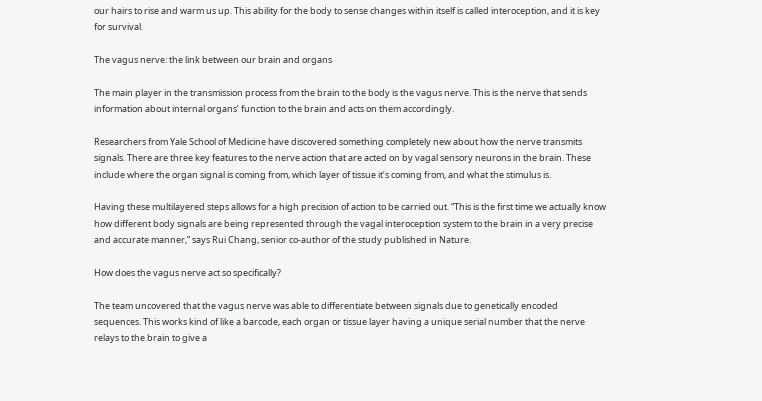our hairs to rise and warm us up. This ability for the body to sense changes within itself is called interoception, and it is key for survival.

The vagus nerve: the link between our brain and organs

The main player in the transmission process from the brain to the body is the vagus nerve. This is the nerve that sends information about internal organs’ function to the brain and acts on them accordingly.

Researchers from Yale School of Medicine have discovered something completely new about how the nerve transmits signals. There are three key features to the nerve action that are acted on by vagal sensory neurons in the brain. These include where the organ signal is coming from, which layer of tissue it’s coming from, and what the stimulus is.

Having these multilayered steps allows for a high precision of action to be carried out. “This is the first time we actually know how different body signals are being represented through the vagal interoception system to the brain in a very precise and accurate manner,” says Rui Chang, senior co-author of the study published in Nature.

How does the vagus nerve act so specifically?

The team uncovered that the vagus nerve was able to differentiate between signals due to genetically encoded sequences. This works kind of like a barcode, each organ or tissue layer having a unique serial number that the nerve relays to the brain to give a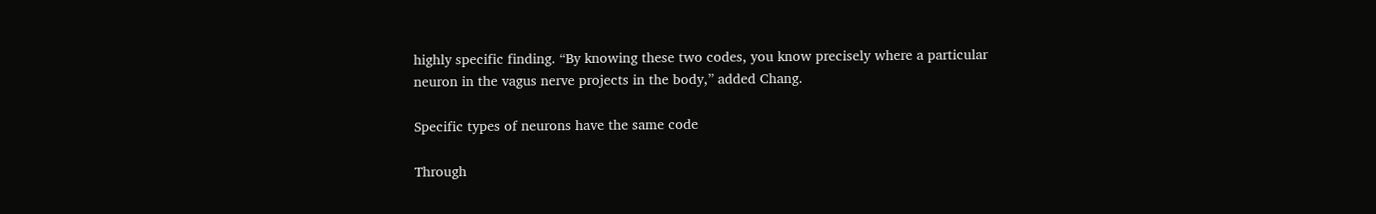highly specific finding. “By knowing these two codes, you know precisely where a particular neuron in the vagus nerve projects in the body,” added Chang.

Specific types of neurons have the same code

Through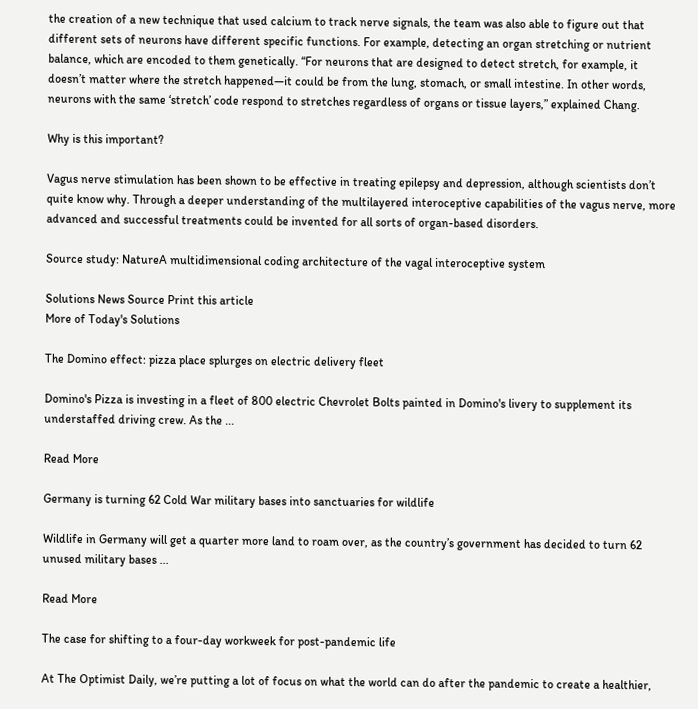the creation of a new technique that used calcium to track nerve signals, the team was also able to figure out that different sets of neurons have different specific functions. For example, detecting an organ stretching or nutrient balance, which are encoded to them genetically. “For neurons that are designed to detect stretch, for example, it doesn’t matter where the stretch happened—it could be from the lung, stomach, or small intestine. In other words, neurons with the same ‘stretch’ code respond to stretches regardless of organs or tissue layers,” explained Chang.

Why is this important?

Vagus nerve stimulation has been shown to be effective in treating epilepsy and depression, although scientists don’t quite know why. Through a deeper understanding of the multilayered interoceptive capabilities of the vagus nerve, more advanced and successful treatments could be invented for all sorts of organ-based disorders.

Source study: NatureA multidimensional coding architecture of the vagal interoceptive system

Solutions News Source Print this article
More of Today's Solutions

The Domino effect: pizza place splurges on electric delivery fleet

Domino's Pizza is investing in a fleet of 800 electric Chevrolet Bolts painted in Domino's livery to supplement its understaffed driving crew. As the ...

Read More

Germany is turning 62 Cold War military bases into sanctuaries for wildlife

Wildlife in Germany will get a quarter more land to roam over, as the country’s government has decided to turn 62 unused military bases ...

Read More

The case for shifting to a four-day workweek for post-pandemic life

At The Optimist Daily, we’re putting a lot of focus on what the world can do after the pandemic to create a healthier,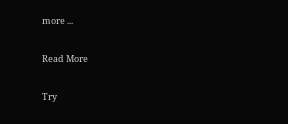more ...

Read More

Try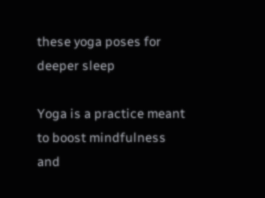these yoga poses for deeper sleep

Yoga is a practice meant to boost mindfulness and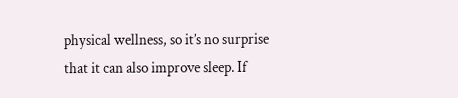physical wellness, so it’s no surprise that it can also improve sleep. If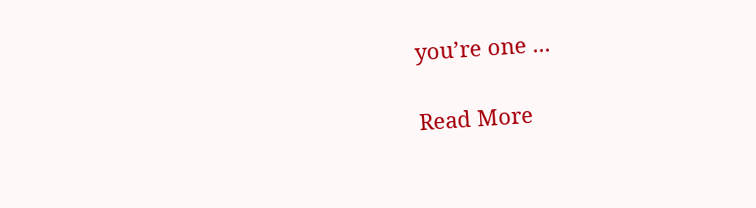you’re one ...

Read More